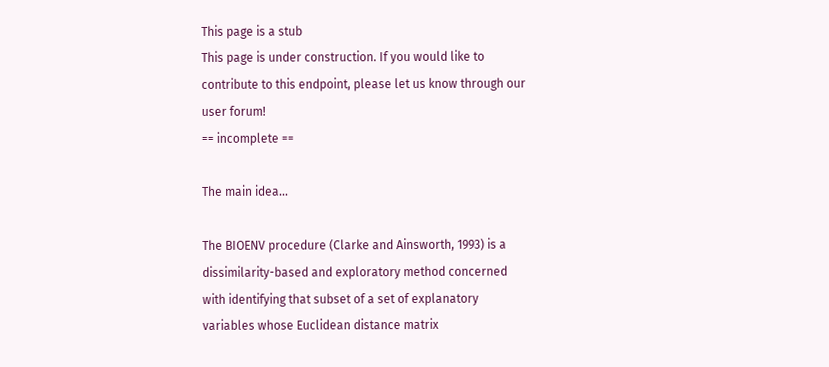This page is a stub
This page is under construction. If you would like to contribute to this endpoint, please let us know through our user forum!
== incomplete ==

The main idea...

The BIOENV procedure (Clarke and Ainsworth, 1993) is a dissimilarity-based and exploratory method concerned with identifying that subset of a set of explanatory variables whose Euclidean distance matrix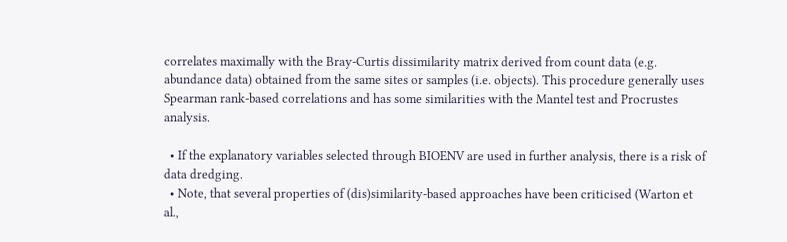correlates maximally with the Bray-Curtis dissimilarity matrix derived from count data (e.g. abundance data) obtained from the same sites or samples (i.e. objects). This procedure generally uses Spearman rank-based correlations and has some similarities with the Mantel test and Procrustes analysis.

  • If the explanatory variables selected through BIOENV are used in further analysis, there is a risk of data dredging.
  • Note, that several properties of (dis)similarity-based approaches have been criticised (Warton et al.,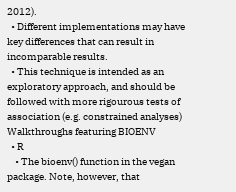2012).
  • Different implementations may have key differences that can result in incomparable results.
  • This technique is intended as an exploratory approach, and should be followed with more rigourous tests of association (e.g. constrained analyses)
Walkthroughs featuring BIOENV
  • R
    • The bioenv() function in the vegan package. Note, however, that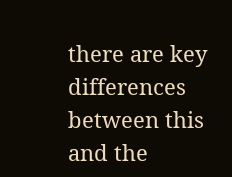there are key differences between this and the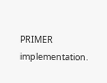PRIMER implementation.